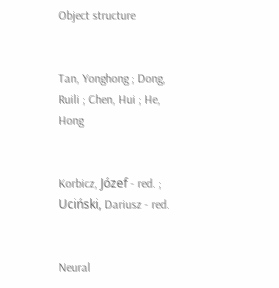Object structure


Tan, Yonghong ; Dong, Ruili ; Chen, Hui ; He, Hong


Korbicz, Józef - red. ; Uciński, Dariusz - red.


Neural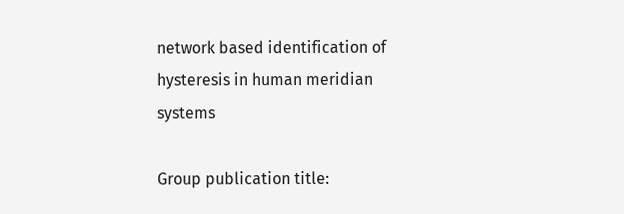network based identification of hysteresis in human meridian systems

Group publication title: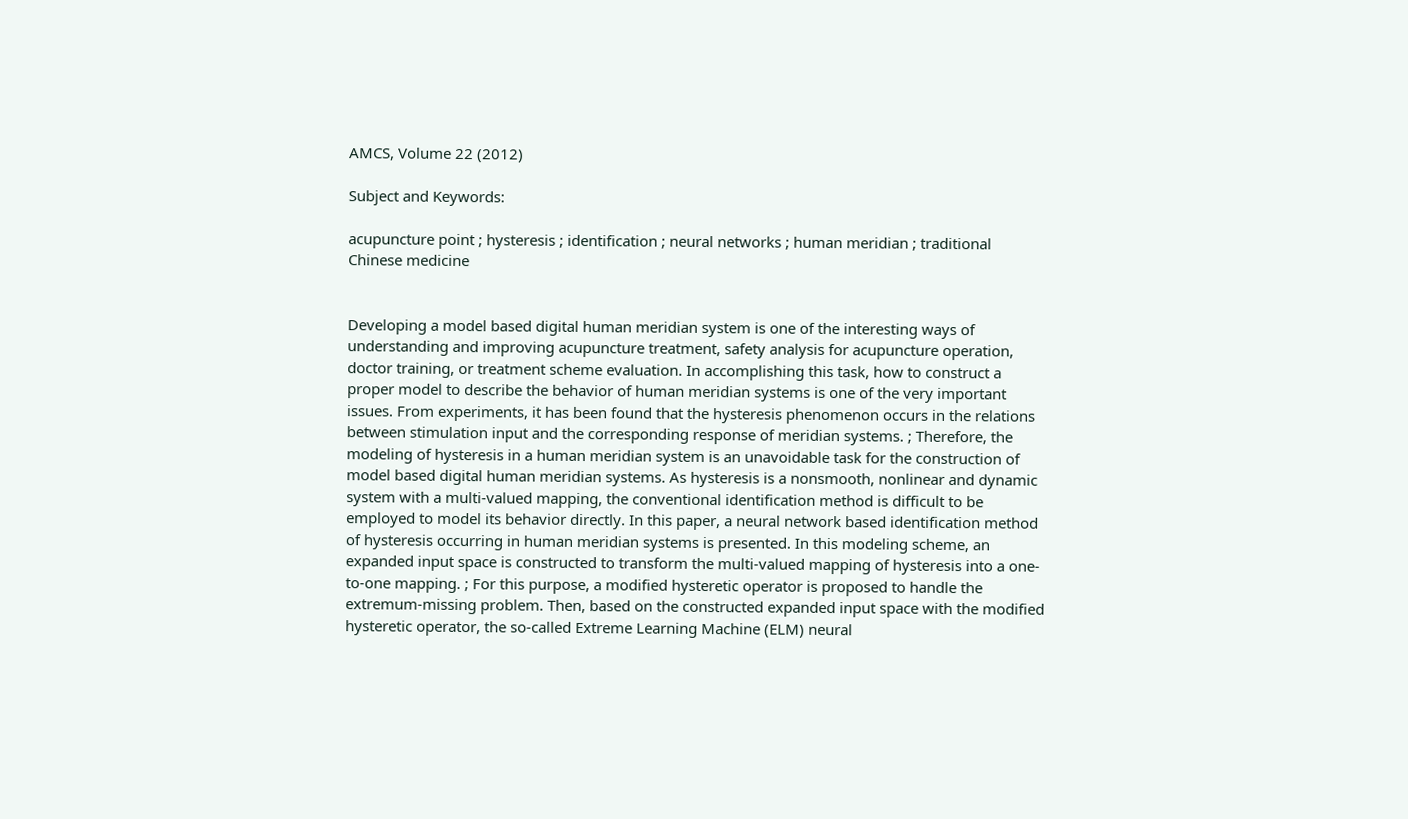AMCS, Volume 22 (2012)

Subject and Keywords:

acupuncture point ; hysteresis ; identification ; neural networks ; human meridian ; traditional Chinese medicine


Developing a model based digital human meridian system is one of the interesting ways of understanding and improving acupuncture treatment, safety analysis for acupuncture operation, doctor training, or treatment scheme evaluation. In accomplishing this task, how to construct a proper model to describe the behavior of human meridian systems is one of the very important issues. From experiments, it has been found that the hysteresis phenomenon occurs in the relations between stimulation input and the corresponding response of meridian systems. ; Therefore, the modeling of hysteresis in a human meridian system is an unavoidable task for the construction of model based digital human meridian systems. As hysteresis is a nonsmooth, nonlinear and dynamic system with a multi-valued mapping, the conventional identification method is difficult to be employed to model its behavior directly. In this paper, a neural network based identification method of hysteresis occurring in human meridian systems is presented. In this modeling scheme, an expanded input space is constructed to transform the multi-valued mapping of hysteresis into a one-to-one mapping. ; For this purpose, a modified hysteretic operator is proposed to handle the extremum-missing problem. Then, based on the constructed expanded input space with the modified hysteretic operator, the so-called Extreme Learning Machine (ELM) neural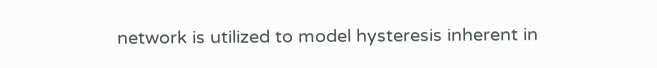network is utilized to model hysteresis inherent in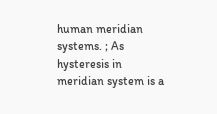human meridian systems. ; As hysteresis in meridian system is a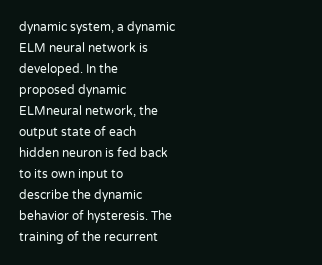dynamic system, a dynamic ELM neural network is developed. In the proposed dynamic ELMneural network, the output state of each hidden neuron is fed back to its own input to describe the dynamic behavior of hysteresis. The training of the recurrent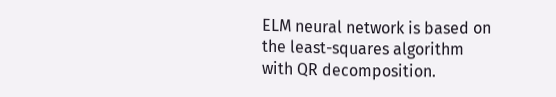ELM neural network is based on the least-squares algorithm with QR decomposition.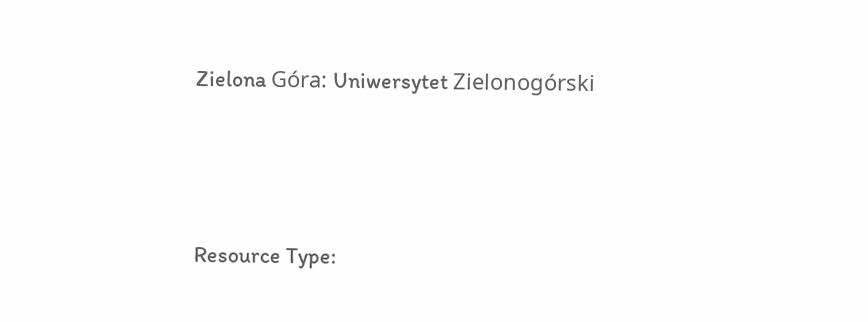Zielona Góra: Uniwersytet Zielonogórski



Resource Type: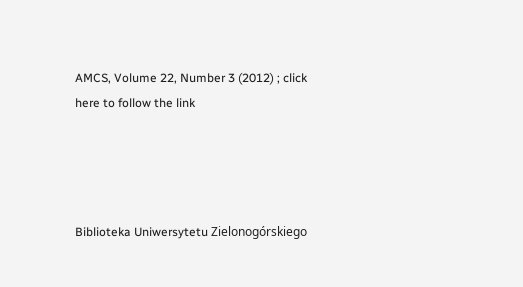AMCS, Volume 22, Number 3 (2012) ; click here to follow the link




Biblioteka Uniwersytetu Zielonogórskiego